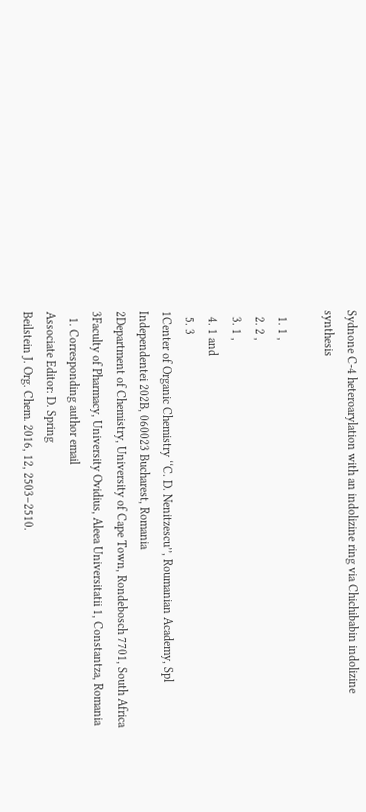Sydnone C-4 heteroarylation with an indolizine ring via Chichibabin indolizine synthesis

  1. 1 ,
  2. 2 ,
  3. 1 ,
  4. 1 and
  5. 3
1Center of Organic Chemistry ‘‘C. D. Nenitzescu’’, Roumanian Academy, Spl Independentei 202B, 060023 Bucharest, Romania
2Department of Chemistry, University of Cape Town, Rondebosch 7701, South Africa
3Faculty of Pharmacy, University Ovidius, Aleea Universitatii 1, Constantza, Romania
  1. Corresponding author email
Associate Editor: D. Spring
Beilstein J. Org. Chem. 2016, 12, 2503–2510.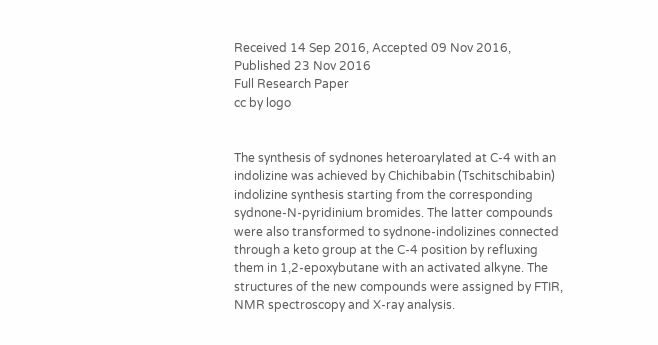Received 14 Sep 2016, Accepted 09 Nov 2016, Published 23 Nov 2016
Full Research Paper
cc by logo


The synthesis of sydnones heteroarylated at C-4 with an indolizine was achieved by Chichibabin (Tschitschibabin) indolizine synthesis starting from the corresponding sydnone-N-pyridinium bromides. The latter compounds were also transformed to sydnone-indolizines connected through a keto group at the C-4 position by refluxing them in 1,2-epoxybutane with an activated alkyne. The structures of the new compounds were assigned by FTIR, NMR spectroscopy and X-ray analysis.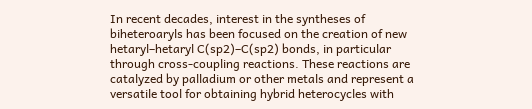In recent decades, interest in the syntheses of biheteroaryls has been focused on the creation of new hetaryl–hetaryl C(sp2)–C(sp2) bonds, in particular through cross-coupling reactions. These reactions are catalyzed by palladium or other metals and represent a versatile tool for obtaining hybrid heterocycles with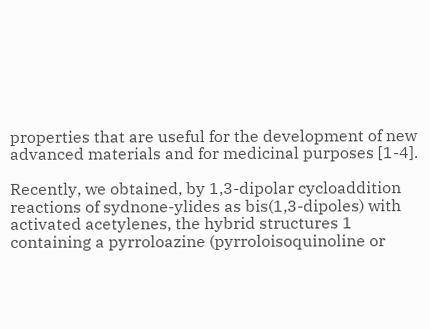properties that are useful for the development of new advanced materials and for medicinal purposes [1-4].

Recently, we obtained, by 1,3-dipolar cycloaddition reactions of sydnone-ylides as bis(1,3-dipoles) with activated acetylenes, the hybrid structures 1 containing a pyrroloazine (pyrroloisoquinoline or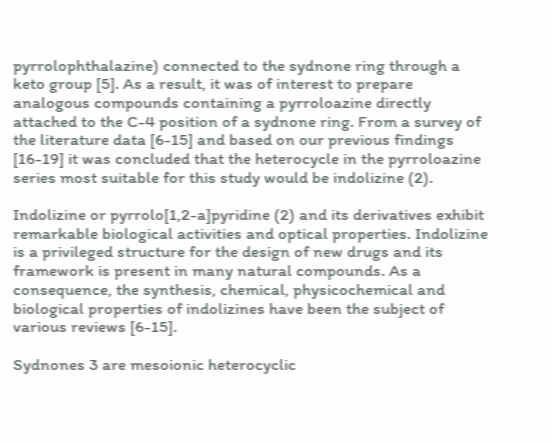pyrrolophthalazine) connected to the sydnone ring through a keto group [5]. As a result, it was of interest to prepare analogous compounds containing a pyrroloazine directly attached to the C-4 position of a sydnone ring. From a survey of the literature data [6-15] and based on our previous findings [16-19] it was concluded that the heterocycle in the pyrroloazine series most suitable for this study would be indolizine (2).

Indolizine or pyrrolo[1,2-a]pyridine (2) and its derivatives exhibit remarkable biological activities and optical properties. Indolizine is a privileged structure for the design of new drugs and its framework is present in many natural compounds. As a consequence, the synthesis, chemical, physicochemical and biological properties of indolizines have been the subject of various reviews [6-15].

Sydnones 3 are mesoionic heterocyclic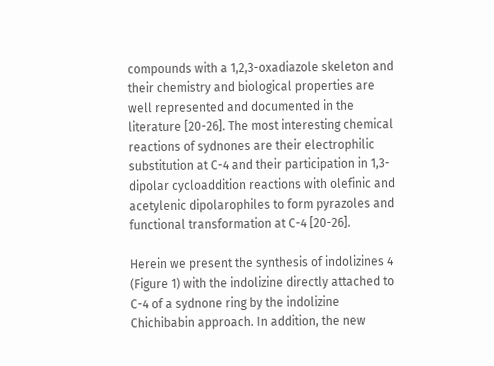compounds with a 1,2,3-oxadiazole skeleton and their chemistry and biological properties are well represented and documented in the literature [20-26]. The most interesting chemical reactions of sydnones are their electrophilic substitution at C-4 and their participation in 1,3-dipolar cycloaddition reactions with olefinic and acetylenic dipolarophiles to form pyrazoles and functional transformation at C-4 [20-26].

Herein we present the synthesis of indolizines 4 (Figure 1) with the indolizine directly attached to C-4 of a sydnone ring by the indolizine Chichibabin approach. In addition, the new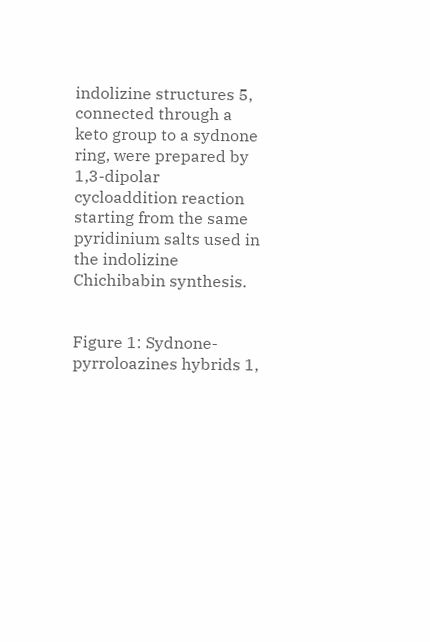indolizine structures 5, connected through a keto group to a sydnone ring, were prepared by 1,3-dipolar cycloaddition reaction starting from the same pyridinium salts used in the indolizine Chichibabin synthesis.


Figure 1: Sydnone-pyrroloazines hybrids 1,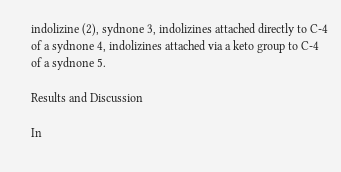indolizine (2), sydnone 3, indolizines attached directly to C-4 of a sydnone 4, indolizines attached via a keto group to C-4 of a sydnone 5.

Results and Discussion

In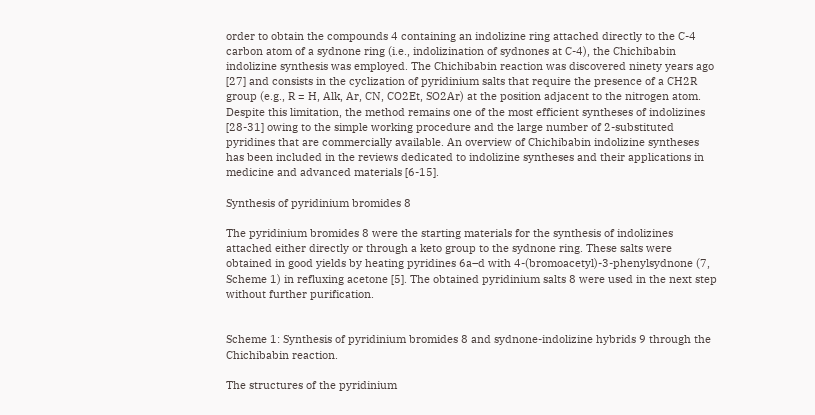order to obtain the compounds 4 containing an indolizine ring attached directly to the C-4 carbon atom of a sydnone ring (i.e., indolizination of sydnones at C-4), the Chichibabin indolizine synthesis was employed. The Chichibabin reaction was discovered ninety years ago [27] and consists in the cyclization of pyridinium salts that require the presence of a CH2R group (e.g., R = H, Alk, Ar, CN, CO2Et, SO2Ar) at the position adjacent to the nitrogen atom. Despite this limitation, the method remains one of the most efficient syntheses of indolizines [28-31] owing to the simple working procedure and the large number of 2-substituted pyridines that are commercially available. An overview of Chichibabin indolizine syntheses has been included in the reviews dedicated to indolizine syntheses and their applications in medicine and advanced materials [6-15].

Synthesis of pyridinium bromides 8

The pyridinium bromides 8 were the starting materials for the synthesis of indolizines attached either directly or through a keto group to the sydnone ring. These salts were obtained in good yields by heating pyridines 6a–d with 4-(bromoacetyl)-3-phenylsydnone (7, Scheme 1) in refluxing acetone [5]. The obtained pyridinium salts 8 were used in the next step without further purification.


Scheme 1: Synthesis of pyridinium bromides 8 and sydnone-indolizine hybrids 9 through the Chichibabin reaction.

The structures of the pyridinium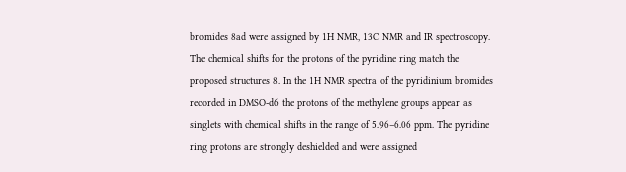bromides 8ad were assigned by 1H NMR, 13C NMR and IR spectroscopy. The chemical shifts for the protons of the pyridine ring match the proposed structures 8. In the 1H NMR spectra of the pyridinium bromides recorded in DMSO-d6 the protons of the methylene groups appear as singlets with chemical shifts in the range of 5.96–6.06 ppm. The pyridine ring protons are strongly deshielded and were assigned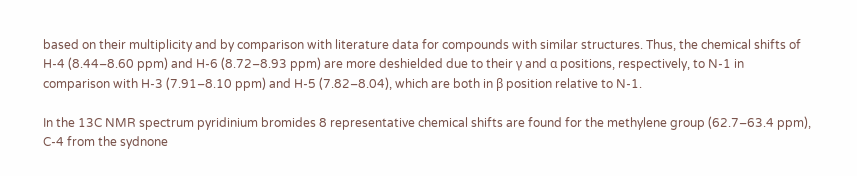based on their multiplicity and by comparison with literature data for compounds with similar structures. Thus, the chemical shifts of H-4 (8.44–8.60 ppm) and H-6 (8.72–8.93 ppm) are more deshielded due to their γ and α positions, respectively, to N-1 in comparison with H-3 (7.91–8.10 ppm) and H-5 (7.82–8.04), which are both in β position relative to N-1.

In the 13C NMR spectrum pyridinium bromides 8 representative chemical shifts are found for the methylene group (62.7–63.4 ppm), C-4 from the sydnone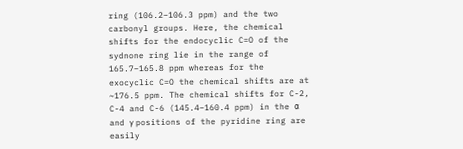ring (106.2–106.3 ppm) and the two carbonyl groups. Here, the chemical shifts for the endocyclic C=O of the sydnone ring lie in the range of 165.7–165.8 ppm whereas for the exocyclic C=O the chemical shifts are at ~176.5 ppm. The chemical shifts for C-2, C-4 and C-6 (145.4–160.4 ppm) in the α and γ positions of the pyridine ring are easily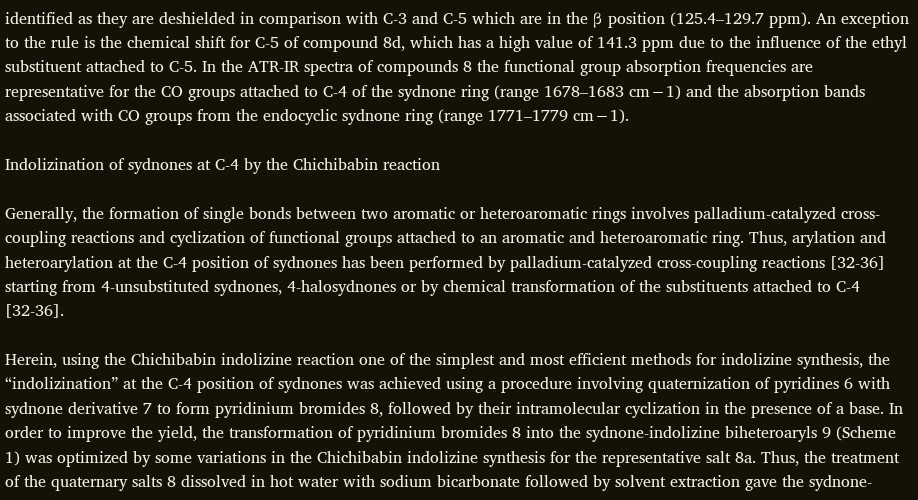identified as they are deshielded in comparison with C-3 and C-5 which are in the β position (125.4–129.7 ppm). An exception to the rule is the chemical shift for C-5 of compound 8d, which has a high value of 141.3 ppm due to the influence of the ethyl substituent attached to C-5. In the ATR-IR spectra of compounds 8 the functional group absorption frequencies are representative for the CO groups attached to C-4 of the sydnone ring (range 1678–1683 cm−1) and the absorption bands associated with CO groups from the endocyclic sydnone ring (range 1771–1779 cm−1).

Indolizination of sydnones at C-4 by the Chichibabin reaction

Generally, the formation of single bonds between two aromatic or heteroaromatic rings involves palladium-catalyzed cross-coupling reactions and cyclization of functional groups attached to an aromatic and heteroaromatic ring. Thus, arylation and heteroarylation at the C-4 position of sydnones has been performed by palladium-catalyzed cross-coupling reactions [32-36] starting from 4-unsubstituted sydnones, 4-halosydnones or by chemical transformation of the substituents attached to C-4 [32-36].

Herein, using the Chichibabin indolizine reaction one of the simplest and most efficient methods for indolizine synthesis, the “indolizination” at the C-4 position of sydnones was achieved using a procedure involving quaternization of pyridines 6 with sydnone derivative 7 to form pyridinium bromides 8, followed by their intramolecular cyclization in the presence of a base. In order to improve the yield, the transformation of pyridinium bromides 8 into the sydnone-indolizine biheteroaryls 9 (Scheme 1) was optimized by some variations in the Chichibabin indolizine synthesis for the representative salt 8a. Thus, the treatment of the quaternary salts 8 dissolved in hot water with sodium bicarbonate followed by solvent extraction gave the sydnone-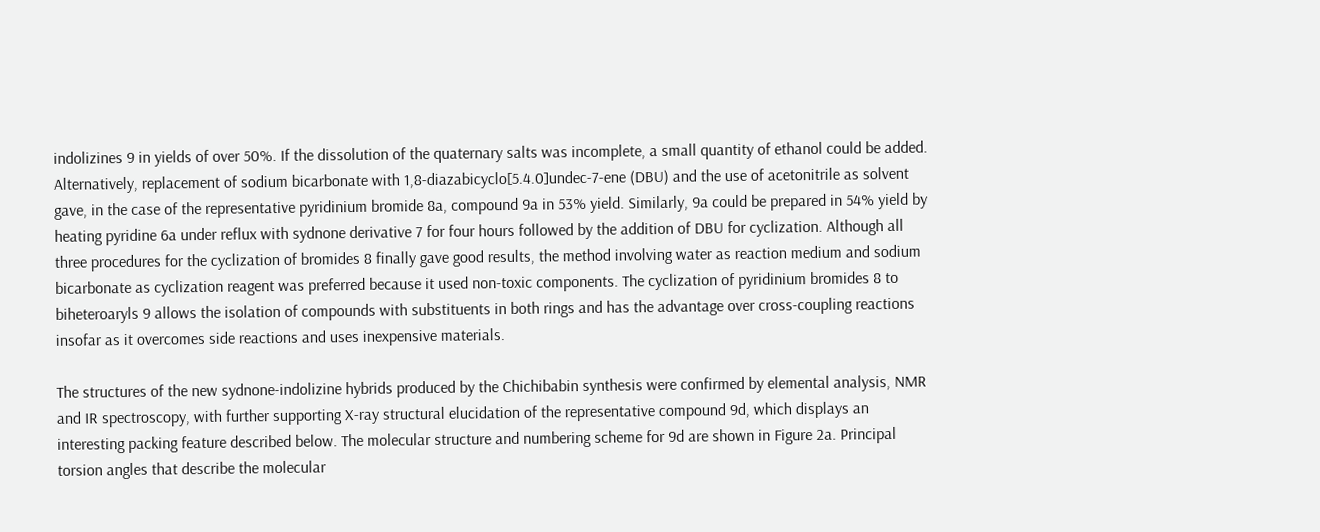indolizines 9 in yields of over 50%. If the dissolution of the quaternary salts was incomplete, a small quantity of ethanol could be added. Alternatively, replacement of sodium bicarbonate with 1,8-diazabicyclo[5.4.0]undec-7-ene (DBU) and the use of acetonitrile as solvent gave, in the case of the representative pyridinium bromide 8a, compound 9a in 53% yield. Similarly, 9a could be prepared in 54% yield by heating pyridine 6a under reflux with sydnone derivative 7 for four hours followed by the addition of DBU for cyclization. Although all three procedures for the cyclization of bromides 8 finally gave good results, the method involving water as reaction medium and sodium bicarbonate as cyclization reagent was preferred because it used non-toxic components. The cyclization of pyridinium bromides 8 to biheteroaryls 9 allows the isolation of compounds with substituents in both rings and has the advantage over cross-coupling reactions insofar as it overcomes side reactions and uses inexpensive materials.

The structures of the new sydnone-indolizine hybrids produced by the Chichibabin synthesis were confirmed by elemental analysis, NMR and IR spectroscopy, with further supporting X-ray structural elucidation of the representative compound 9d, which displays an interesting packing feature described below. The molecular structure and numbering scheme for 9d are shown in Figure 2a. Principal torsion angles that describe the molecular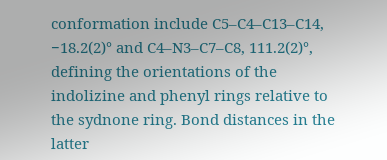conformation include C5–C4–C13–C14, −18.2(2)° and C4–N3–C7–C8, 111.2(2)°, defining the orientations of the indolizine and phenyl rings relative to the sydnone ring. Bond distances in the latter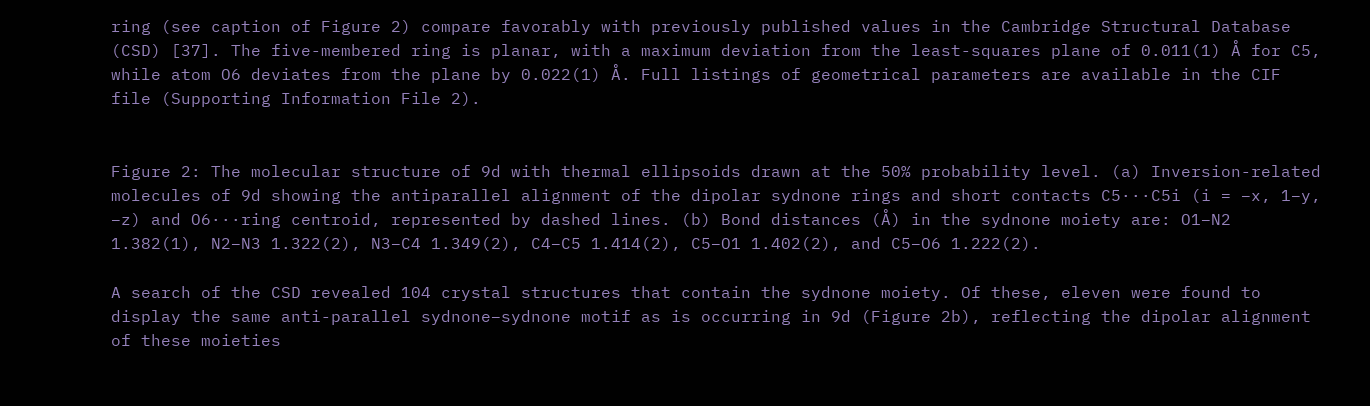ring (see caption of Figure 2) compare favorably with previously published values in the Cambridge Structural Database (CSD) [37]. The five-membered ring is planar, with a maximum deviation from the least-squares plane of 0.011(1) Å for C5, while atom O6 deviates from the plane by 0.022(1) Å. Full listings of geometrical parameters are available in the CIF file (Supporting Information File 2).


Figure 2: The molecular structure of 9d with thermal ellipsoids drawn at the 50% probability level. (a) Inversion-related molecules of 9d showing the antiparallel alignment of the dipolar sydnone rings and short contacts C5···C5i (i = −x, 1−y, −z) and O6···ring centroid, represented by dashed lines. (b) Bond distances (Å) in the sydnone moiety are: O1–N2 1.382(1), N2–N3 1.322(2), N3–C4 1.349(2), C4–C5 1.414(2), C5–O1 1.402(2), and C5–O6 1.222(2).

A search of the CSD revealed 104 crystal structures that contain the sydnone moiety. Of these, eleven were found to display the same anti-parallel sydnone–sydnone motif as is occurring in 9d (Figure 2b), reflecting the dipolar alignment of these moieties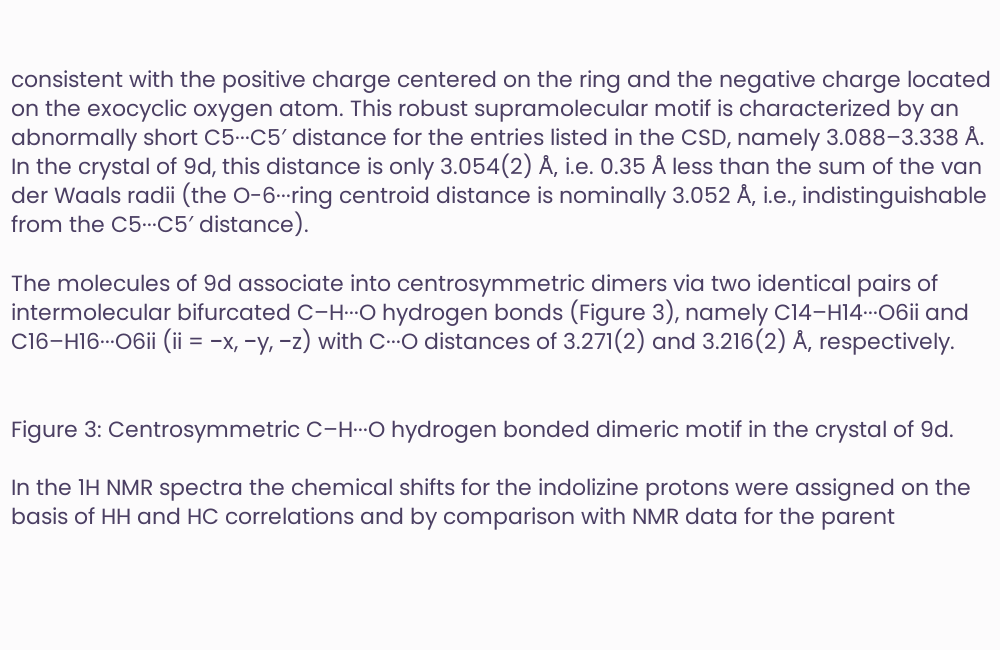consistent with the positive charge centered on the ring and the negative charge located on the exocyclic oxygen atom. This robust supramolecular motif is characterized by an abnormally short C5···C5′ distance for the entries listed in the CSD, namely 3.088–3.338 Å. In the crystal of 9d, this distance is only 3.054(2) Å, i.e. 0.35 Å less than the sum of the van der Waals radii (the O-6···ring centroid distance is nominally 3.052 Å, i.e., indistinguishable from the C5···C5′ distance).

The molecules of 9d associate into centrosymmetric dimers via two identical pairs of intermolecular bifurcated C–H···O hydrogen bonds (Figure 3), namely C14–H14···O6ii and C16–H16···O6ii (ii = −x, −y, −z) with C···O distances of 3.271(2) and 3.216(2) Å, respectively.


Figure 3: Centrosymmetric C–H···O hydrogen bonded dimeric motif in the crystal of 9d.

In the 1H NMR spectra the chemical shifts for the indolizine protons were assigned on the basis of HH and HC correlations and by comparison with NMR data for the parent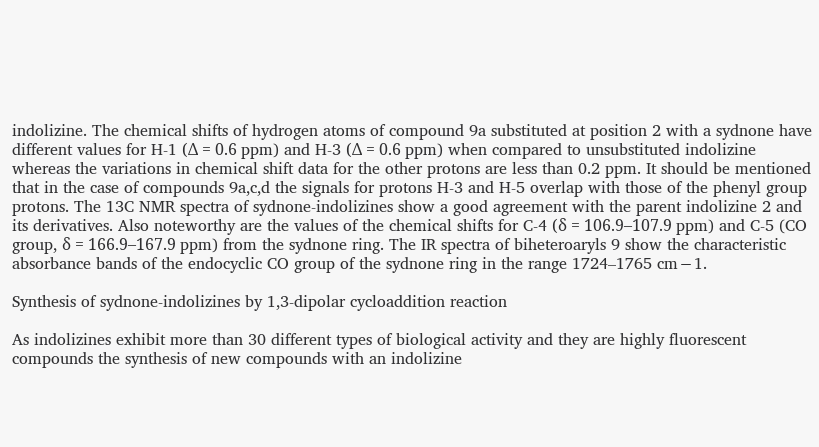indolizine. The chemical shifts of hydrogen atoms of compound 9a substituted at position 2 with a sydnone have different values for H-1 (Δ = 0.6 ppm) and H-3 (Δ = 0.6 ppm) when compared to unsubstituted indolizine whereas the variations in chemical shift data for the other protons are less than 0.2 ppm. It should be mentioned that in the case of compounds 9a,c,d the signals for protons H-3 and H-5 overlap with those of the phenyl group protons. The 13C NMR spectra of sydnone-indolizines show a good agreement with the parent indolizine 2 and its derivatives. Also noteworthy are the values of the chemical shifts for C-4 (δ = 106.9–107.9 ppm) and C-5 (CO group, δ = 166.9–167.9 ppm) from the sydnone ring. The IR spectra of biheteroaryls 9 show the characteristic absorbance bands of the endocyclic CO group of the sydnone ring in the range 1724–1765 cm−1.

Synthesis of sydnone-indolizines by 1,3-dipolar cycloaddition reaction

As indolizines exhibit more than 30 different types of biological activity and they are highly fluorescent compounds the synthesis of new compounds with an indolizine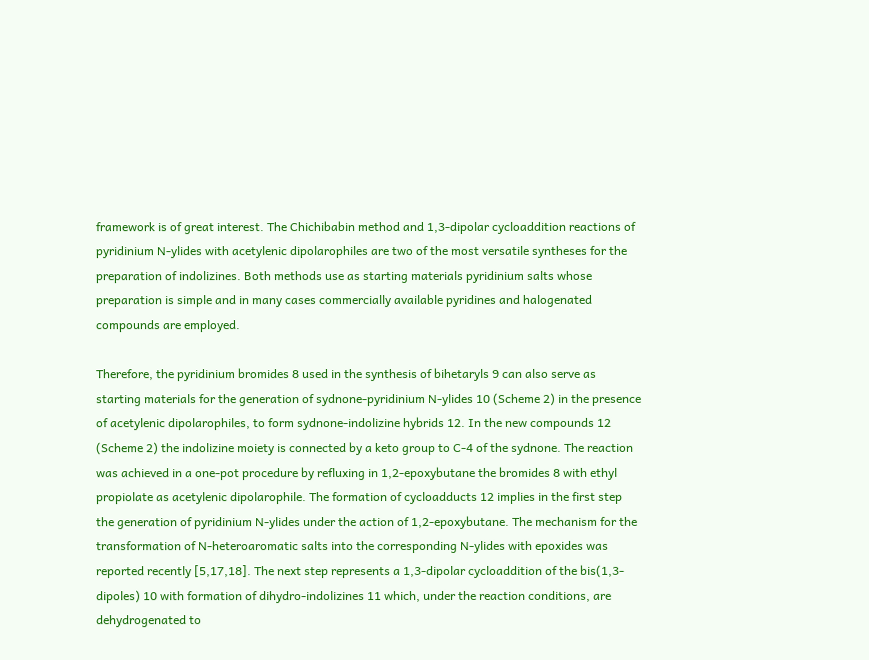framework is of great interest. The Chichibabin method and 1,3-dipolar cycloaddition reactions of pyridinium N-ylides with acetylenic dipolarophiles are two of the most versatile syntheses for the preparation of indolizines. Both methods use as starting materials pyridinium salts whose preparation is simple and in many cases commercially available pyridines and halogenated compounds are employed.

Therefore, the pyridinium bromides 8 used in the synthesis of bihetaryls 9 can also serve as starting materials for the generation of sydnone-pyridinium N-ylides 10 (Scheme 2) in the presence of acetylenic dipolarophiles, to form sydnone-indolizine hybrids 12. In the new compounds 12 (Scheme 2) the indolizine moiety is connected by a keto group to C-4 of the sydnone. The reaction was achieved in a one-pot procedure by refluxing in 1,2-epoxybutane the bromides 8 with ethyl propiolate as acetylenic dipolarophile. The formation of cycloadducts 12 implies in the first step the generation of pyridinium N-ylides under the action of 1,2-epoxybutane. The mechanism for the transformation of N-heteroaromatic salts into the corresponding N-ylides with epoxides was reported recently [5,17,18]. The next step represents a 1,3-dipolar cycloaddition of the bis(1,3-dipoles) 10 with formation of dihydro-indolizines 11 which, under the reaction conditions, are dehydrogenated to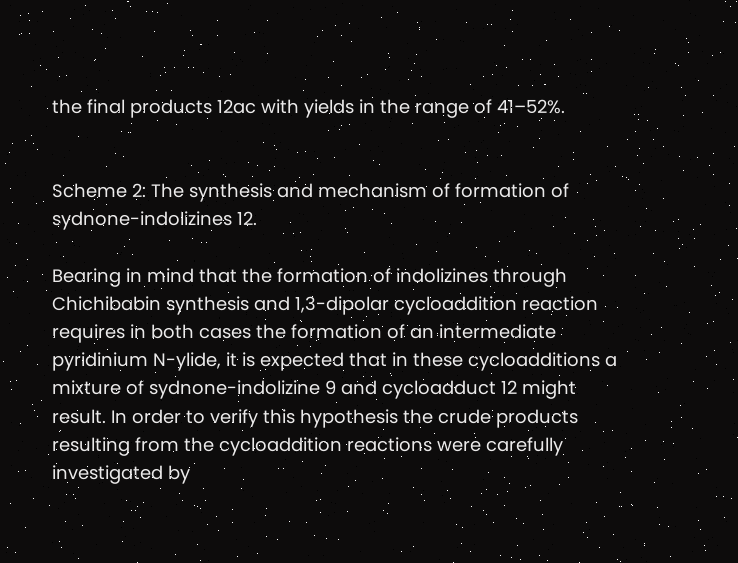the final products 12ac with yields in the range of 41–52%.


Scheme 2: The synthesis and mechanism of formation of sydnone-indolizines 12.

Bearing in mind that the formation of indolizines through Chichibabin synthesis and 1,3-dipolar cycloaddition reaction requires in both cases the formation of an intermediate pyridinium N-ylide, it is expected that in these cycloadditions a mixture of sydnone-indolizine 9 and cycloadduct 12 might result. In order to verify this hypothesis the crude products resulting from the cycloaddition reactions were carefully investigated by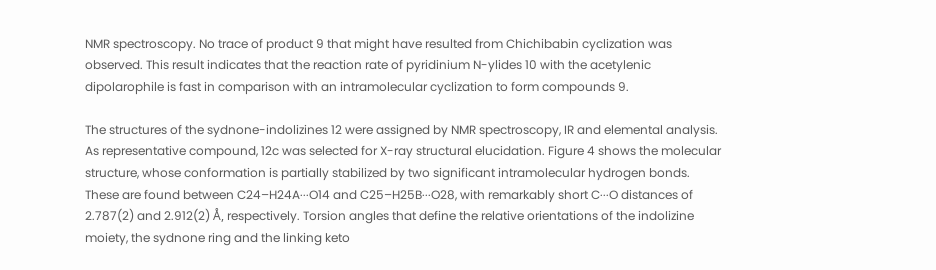NMR spectroscopy. No trace of product 9 that might have resulted from Chichibabin cyclization was observed. This result indicates that the reaction rate of pyridinium N-ylides 10 with the acetylenic dipolarophile is fast in comparison with an intramolecular cyclization to form compounds 9.

The structures of the sydnone-indolizines 12 were assigned by NMR spectroscopy, IR and elemental analysis. As representative compound, 12c was selected for X-ray structural elucidation. Figure 4 shows the molecular structure, whose conformation is partially stabilized by two significant intramolecular hydrogen bonds. These are found between C24–H24A···O14 and C25–H25B···O28, with remarkably short C···O distances of 2.787(2) and 2.912(2) Å, respectively. Torsion angles that define the relative orientations of the indolizine moiety, the sydnone ring and the linking keto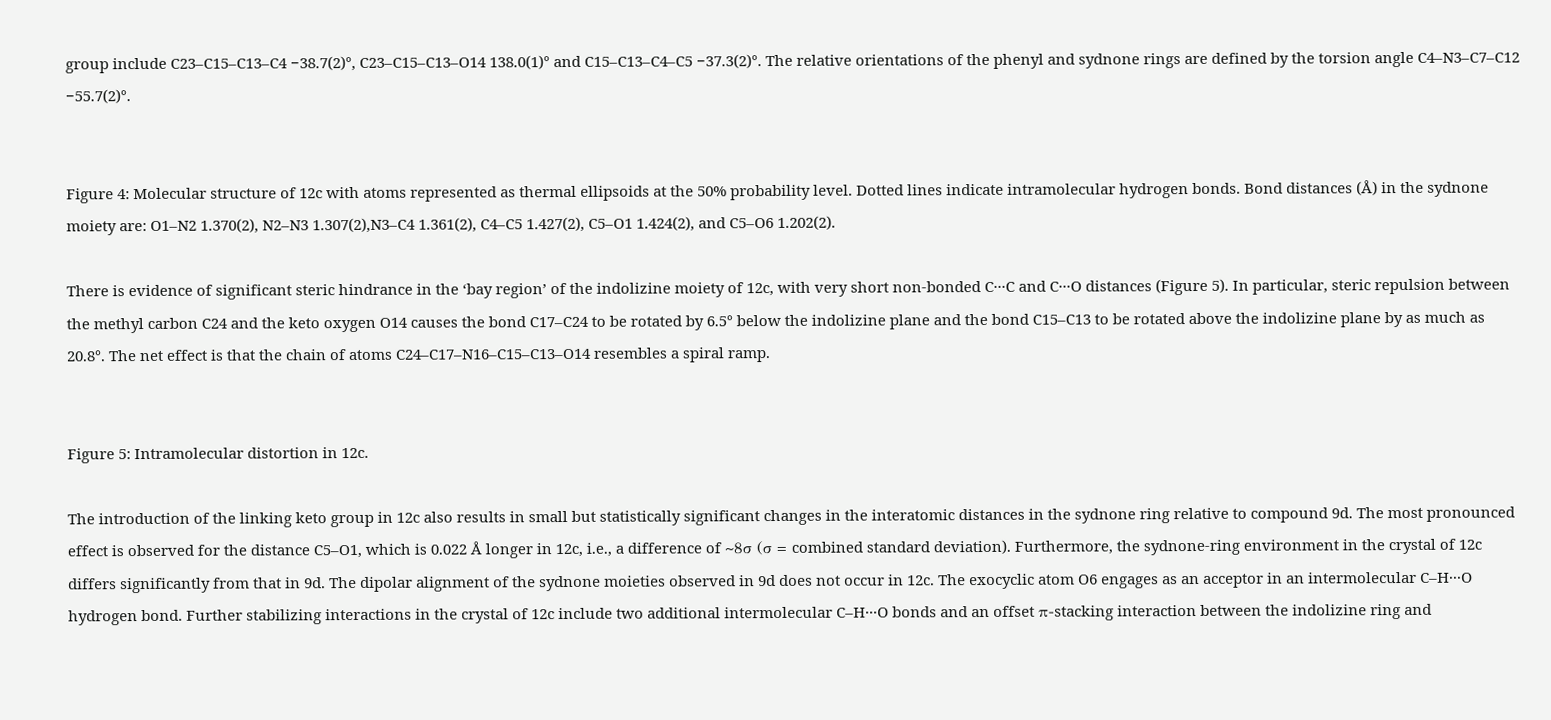group include C23–C15–C13–C4 −38.7(2)°, C23–C15–C13–O14 138.0(1)° and C15–C13–C4–C5 −37.3(2)°. The relative orientations of the phenyl and sydnone rings are defined by the torsion angle C4–N3–C7–C12 −55.7(2)°.


Figure 4: Molecular structure of 12c with atoms represented as thermal ellipsoids at the 50% probability level. Dotted lines indicate intramolecular hydrogen bonds. Bond distances (Å) in the sydnone moiety are: O1–N2 1.370(2), N2–N3 1.307(2),N3–C4 1.361(2), C4–C5 1.427(2), C5–O1 1.424(2), and C5–O6 1.202(2).

There is evidence of significant steric hindrance in the ‘bay region’ of the indolizine moiety of 12c, with very short non-bonded C···C and C···O distances (Figure 5). In particular, steric repulsion between the methyl carbon C24 and the keto oxygen O14 causes the bond C17–C24 to be rotated by 6.5° below the indolizine plane and the bond C15–C13 to be rotated above the indolizine plane by as much as 20.8°. The net effect is that the chain of atoms C24–C17–N16–C15–C13–O14 resembles a spiral ramp.


Figure 5: Intramolecular distortion in 12c.

The introduction of the linking keto group in 12c also results in small but statistically significant changes in the interatomic distances in the sydnone ring relative to compound 9d. The most pronounced effect is observed for the distance C5–O1, which is 0.022 Å longer in 12c, i.e., a difference of ~8σ (σ = combined standard deviation). Furthermore, the sydnone-ring environment in the crystal of 12c differs significantly from that in 9d. The dipolar alignment of the sydnone moieties observed in 9d does not occur in 12c. The exocyclic atom O6 engages as an acceptor in an intermolecular C–H···O hydrogen bond. Further stabilizing interactions in the crystal of 12c include two additional intermolecular C–H···O bonds and an offset π-stacking interaction between the indolizine ring and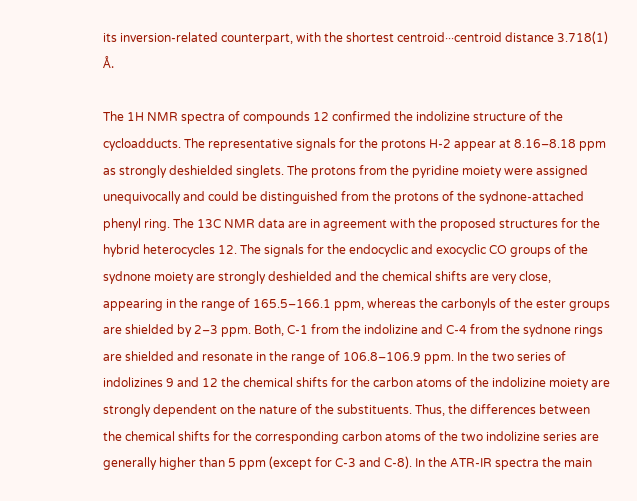its inversion-related counterpart, with the shortest centroid···centroid distance 3.718(1) Å.

The 1H NMR spectra of compounds 12 confirmed the indolizine structure of the cycloadducts. The representative signals for the protons H-2 appear at 8.16–8.18 ppm as strongly deshielded singlets. The protons from the pyridine moiety were assigned unequivocally and could be distinguished from the protons of the sydnone-attached phenyl ring. The 13C NMR data are in agreement with the proposed structures for the hybrid heterocycles 12. The signals for the endocyclic and exocyclic CO groups of the sydnone moiety are strongly deshielded and the chemical shifts are very close, appearing in the range of 165.5–166.1 ppm, whereas the carbonyls of the ester groups are shielded by 2–3 ppm. Both, C-1 from the indolizine and C-4 from the sydnone rings are shielded and resonate in the range of 106.8–106.9 ppm. In the two series of indolizines 9 and 12 the chemical shifts for the carbon atoms of the indolizine moiety are strongly dependent on the nature of the substituents. Thus, the differences between the chemical shifts for the corresponding carbon atoms of the two indolizine series are generally higher than 5 ppm (except for C-3 and C-8). In the ATR-IR spectra the main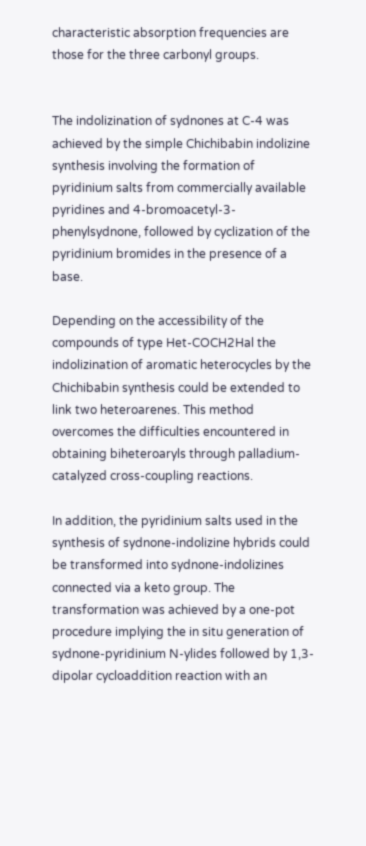characteristic absorption frequencies are those for the three carbonyl groups.


The indolizination of sydnones at C-4 was achieved by the simple Chichibabin indolizine synthesis involving the formation of pyridinium salts from commercially available pyridines and 4-bromoacetyl-3-phenylsydnone, followed by cyclization of the pyridinium bromides in the presence of a base.

Depending on the accessibility of the compounds of type Het-COCH2Hal the indolizination of aromatic heterocycles by the Chichibabin synthesis could be extended to link two heteroarenes. This method overcomes the difficulties encountered in obtaining biheteroaryls through palladium-catalyzed cross-coupling reactions.

In addition, the pyridinium salts used in the synthesis of sydnone-indolizine hybrids could be transformed into sydnone-indolizines connected via a keto group. The transformation was achieved by a one-pot procedure implying the in situ generation of sydnone-pyridinium N-ylides followed by 1,3-dipolar cycloaddition reaction with an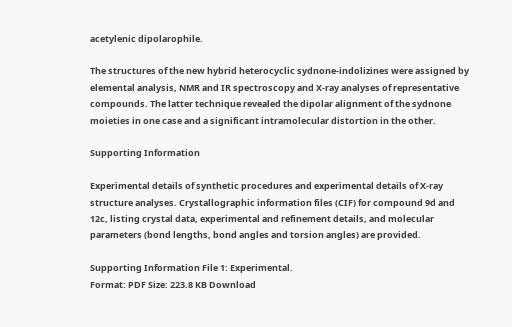acetylenic dipolarophile.

The structures of the new hybrid heterocyclic sydnone-indolizines were assigned by elemental analysis, NMR and IR spectroscopy and X-ray analyses of representative compounds. The latter technique revealed the dipolar alignment of the sydnone moieties in one case and a significant intramolecular distortion in the other.

Supporting Information

Experimental details of synthetic procedures and experimental details of X-ray structure analyses. Crystallographic information files (CIF) for compound 9d and 12c, listing crystal data, experimental and refinement details, and molecular parameters (bond lengths, bond angles and torsion angles) are provided.

Supporting Information File 1: Experimental.
Format: PDF Size: 223.8 KB Download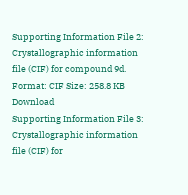Supporting Information File 2: Crystallographic information file (CIF) for compound 9d.
Format: CIF Size: 258.8 KB Download
Supporting Information File 3: Crystallographic information file (CIF) for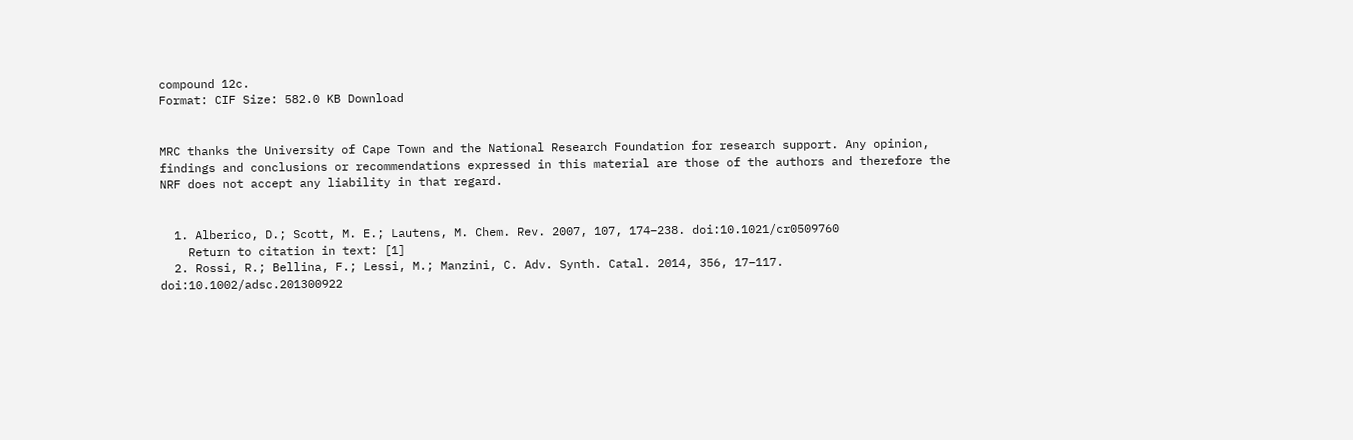compound 12c.
Format: CIF Size: 582.0 KB Download


MRC thanks the University of Cape Town and the National Research Foundation for research support. Any opinion, findings and conclusions or recommendations expressed in this material are those of the authors and therefore the NRF does not accept any liability in that regard.


  1. Alberico, D.; Scott, M. E.; Lautens, M. Chem. Rev. 2007, 107, 174–238. doi:10.1021/cr0509760
    Return to citation in text: [1]
  2. Rossi, R.; Bellina, F.; Lessi, M.; Manzini, C. Adv. Synth. Catal. 2014, 356, 17–117. doi:10.1002/adsc.201300922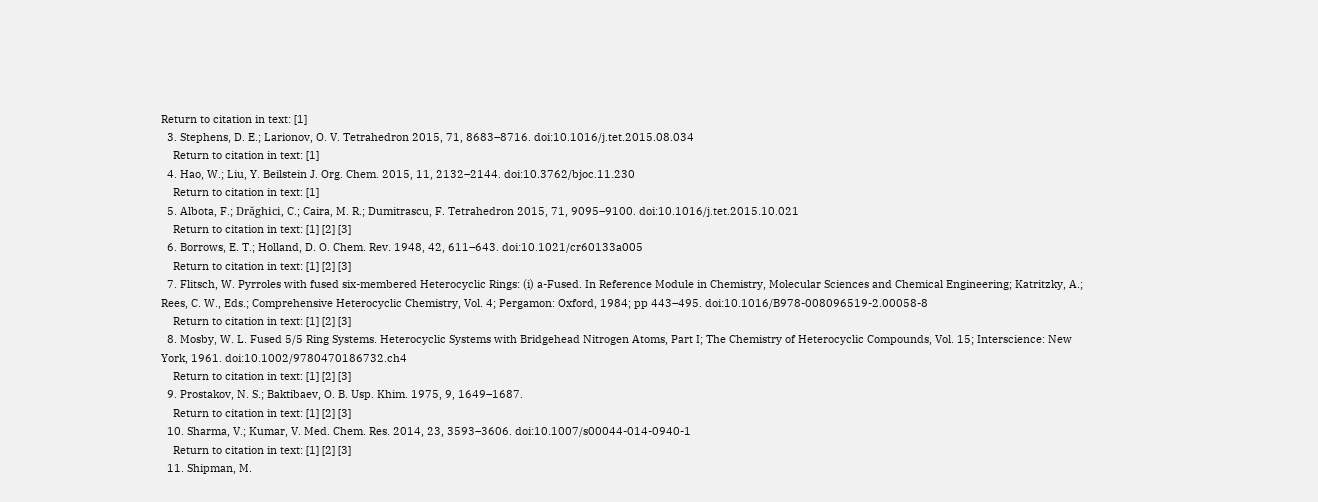Return to citation in text: [1]
  3. Stephens, D. E.; Larionov, O. V. Tetrahedron 2015, 71, 8683–8716. doi:10.1016/j.tet.2015.08.034
    Return to citation in text: [1]
  4. Hao, W.; Liu, Y. Beilstein J. Org. Chem. 2015, 11, 2132–2144. doi:10.3762/bjoc.11.230
    Return to citation in text: [1]
  5. Albota, F.; Drăghici, C.; Caira, M. R.; Dumitrascu, F. Tetrahedron 2015, 71, 9095–9100. doi:10.1016/j.tet.2015.10.021
    Return to citation in text: [1] [2] [3]
  6. Borrows, E. T.; Holland, D. O. Chem. Rev. 1948, 42, 611–643. doi:10.1021/cr60133a005
    Return to citation in text: [1] [2] [3]
  7. Flitsch, W. Pyrroles with fused six-membered Heterocyclic Rings: (i) a-Fused. In Reference Module in Chemistry, Molecular Sciences and Chemical Engineering; Katritzky, A.; Rees, C. W., Eds.; Comprehensive Heterocyclic Chemistry, Vol. 4; Pergamon: Oxford, 1984; pp 443–495. doi:10.1016/B978-008096519-2.00058-8
    Return to citation in text: [1] [2] [3]
  8. Mosby, W. L. Fused 5/5 Ring Systems. Heterocyclic Systems with Bridgehead Nitrogen Atoms, Part I; The Chemistry of Heterocyclic Compounds, Vol. 15; Interscience: New York, 1961. doi:10.1002/9780470186732.ch4
    Return to citation in text: [1] [2] [3]
  9. Prostakov, N. S.; Baktibaev, O. B. Usp. Khim. 1975, 9, 1649–1687.
    Return to citation in text: [1] [2] [3]
  10. Sharma, V.; Kumar, V. Med. Chem. Res. 2014, 23, 3593–3606. doi:10.1007/s00044-014-0940-1
    Return to citation in text: [1] [2] [3]
  11. Shipman, M.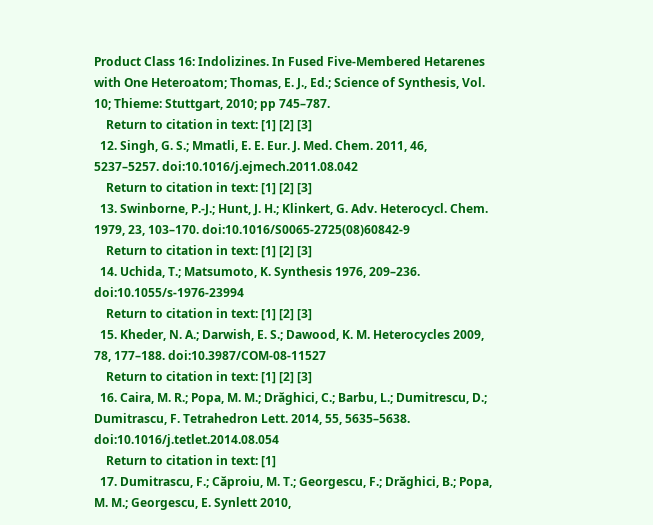Product Class 16: Indolizines. In Fused Five-Membered Hetarenes with One Heteroatom; Thomas, E. J., Ed.; Science of Synthesis, Vol. 10; Thieme: Stuttgart, 2010; pp 745–787.
    Return to citation in text: [1] [2] [3]
  12. Singh, G. S.; Mmatli, E. E. Eur. J. Med. Chem. 2011, 46, 5237–5257. doi:10.1016/j.ejmech.2011.08.042
    Return to citation in text: [1] [2] [3]
  13. Swinborne, P.-J.; Hunt, J. H.; Klinkert, G. Adv. Heterocycl. Chem. 1979, 23, 103–170. doi:10.1016/S0065-2725(08)60842-9
    Return to citation in text: [1] [2] [3]
  14. Uchida, T.; Matsumoto, K. Synthesis 1976, 209–236. doi:10.1055/s-1976-23994
    Return to citation in text: [1] [2] [3]
  15. Kheder, N. A.; Darwish, E. S.; Dawood, K. M. Heterocycles 2009, 78, 177–188. doi:10.3987/COM-08-11527
    Return to citation in text: [1] [2] [3]
  16. Caira, M. R.; Popa, M. M.; Drăghici, C.; Barbu, L.; Dumitrescu, D.; Dumitrascu, F. Tetrahedron Lett. 2014, 55, 5635–5638. doi:10.1016/j.tetlet.2014.08.054
    Return to citation in text: [1]
  17. Dumitrascu, F.; Căproiu, M. T.; Georgescu, F.; Drăghici, B.; Popa, M. M.; Georgescu, E. Synlett 2010,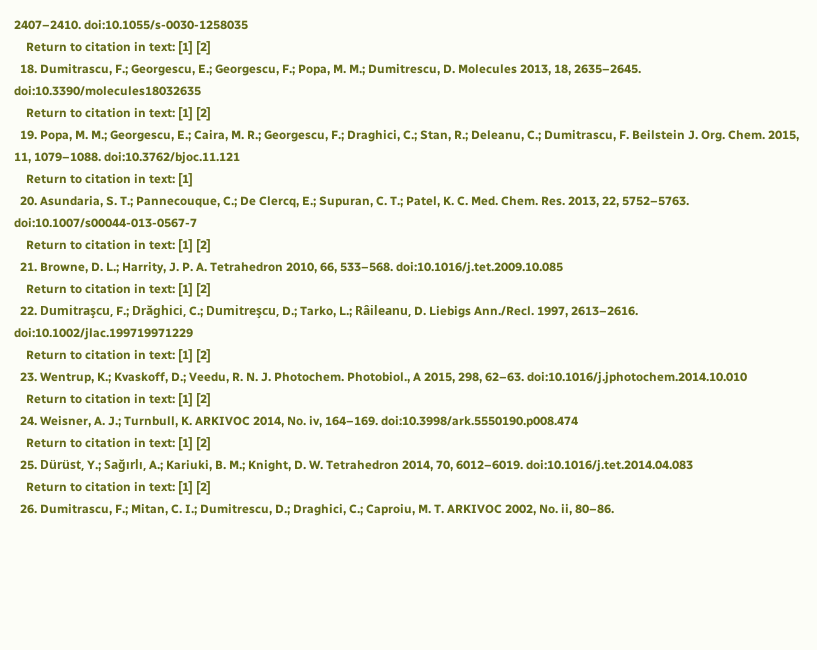2407–2410. doi:10.1055/s-0030-1258035
    Return to citation in text: [1] [2]
  18. Dumitrascu, F.; Georgescu, E.; Georgescu, F.; Popa, M. M.; Dumitrescu, D. Molecules 2013, 18, 2635–2645. doi:10.3390/molecules18032635
    Return to citation in text: [1] [2]
  19. Popa, M. M.; Georgescu, E.; Caira, M. R.; Georgescu, F.; Draghici, C.; Stan, R.; Deleanu, C.; Dumitrascu, F. Beilstein J. Org. Chem. 2015, 11, 1079–1088. doi:10.3762/bjoc.11.121
    Return to citation in text: [1]
  20. Asundaria, S. T.; Pannecouque, C.; De Clercq, E.; Supuran, C. T.; Patel, K. C. Med. Chem. Res. 2013, 22, 5752–5763. doi:10.1007/s00044-013-0567-7
    Return to citation in text: [1] [2]
  21. Browne, D. L.; Harrity, J. P. A. Tetrahedron 2010, 66, 533–568. doi:10.1016/j.tet.2009.10.085
    Return to citation in text: [1] [2]
  22. Dumitraşcu, F.; Drăghici, C.; Dumitreşcu, D.; Tarko, L.; Râileanu, D. Liebigs Ann./Recl. 1997, 2613–2616. doi:10.1002/jlac.199719971229
    Return to citation in text: [1] [2]
  23. Wentrup, K.; Kvaskoff, D.; Veedu, R. N. J. Photochem. Photobiol., A 2015, 298, 62–63. doi:10.1016/j.jphotochem.2014.10.010
    Return to citation in text: [1] [2]
  24. Weisner, A. J.; Turnbull, K. ARKIVOC 2014, No. iv, 164–169. doi:10.3998/ark.5550190.p008.474
    Return to citation in text: [1] [2]
  25. Dürüst, Y.; Sağırlı, A.; Kariuki, B. M.; Knight, D. W. Tetrahedron 2014, 70, 6012–6019. doi:10.1016/j.tet.2014.04.083
    Return to citation in text: [1] [2]
  26. Dumitrascu, F.; Mitan, C. I.; Dumitrescu, D.; Draghici, C.; Caproiu, M. T. ARKIVOC 2002, No. ii, 80–86.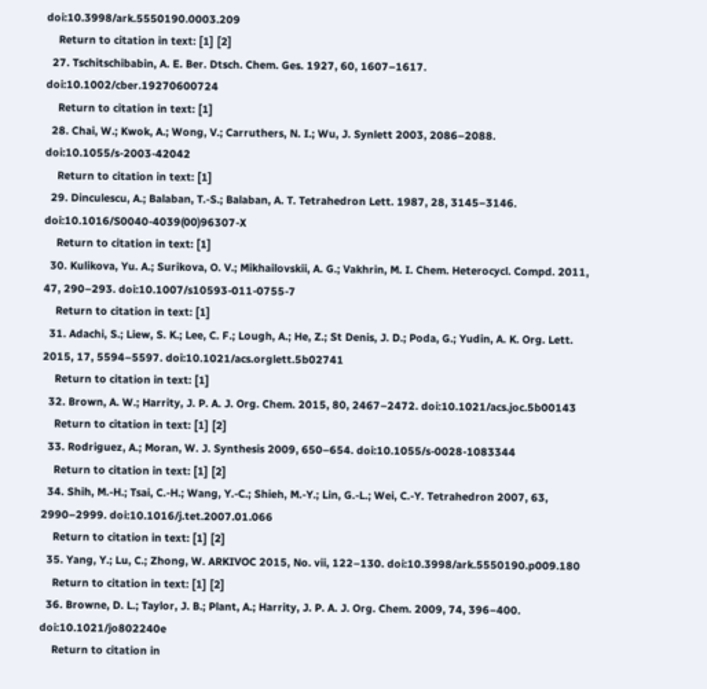doi:10.3998/ark.5550190.0003.209
    Return to citation in text: [1] [2]
  27. Tschitschibabin, A. E. Ber. Dtsch. Chem. Ges. 1927, 60, 1607–1617. doi:10.1002/cber.19270600724
    Return to citation in text: [1]
  28. Chai, W.; Kwok, A.; Wong, V.; Carruthers, N. I.; Wu, J. Synlett 2003, 2086–2088. doi:10.1055/s-2003-42042
    Return to citation in text: [1]
  29. Dinculescu, A.; Balaban, T.-S.; Balaban, A. T. Tetrahedron Lett. 1987, 28, 3145–3146. doi:10.1016/S0040-4039(00)96307-X
    Return to citation in text: [1]
  30. Kulikova, Yu. A.; Surikova, O. V.; Mikhailovskii, A. G.; Vakhrin, M. I. Chem. Heterocycl. Compd. 2011, 47, 290–293. doi:10.1007/s10593-011-0755-7
    Return to citation in text: [1]
  31. Adachi, S.; Liew, S. K.; Lee, C. F.; Lough, A.; He, Z.; St Denis, J. D.; Poda, G.; Yudin, A. K. Org. Lett. 2015, 17, 5594–5597. doi:10.1021/acs.orglett.5b02741
    Return to citation in text: [1]
  32. Brown, A. W.; Harrity, J. P. A. J. Org. Chem. 2015, 80, 2467–2472. doi:10.1021/acs.joc.5b00143
    Return to citation in text: [1] [2]
  33. Rodriguez, A.; Moran, W. J. Synthesis 2009, 650–654. doi:10.1055/s-0028-1083344
    Return to citation in text: [1] [2]
  34. Shih, M.-H.; Tsai, C.-H.; Wang, Y.-C.; Shieh, M.-Y.; Lin, G.-L.; Wei, C.-Y. Tetrahedron 2007, 63, 2990–2999. doi:10.1016/j.tet.2007.01.066
    Return to citation in text: [1] [2]
  35. Yang, Y.; Lu, C.; Zhong, W. ARKIVOC 2015, No. vii, 122–130. doi:10.3998/ark.5550190.p009.180
    Return to citation in text: [1] [2]
  36. Browne, D. L.; Taylor, J. B.; Plant, A.; Harrity, J. P. A. J. Org. Chem. 2009, 74, 396–400. doi:10.1021/jo802240e
    Return to citation in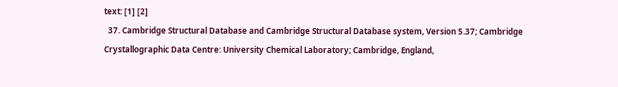text: [1] [2]
  37. Cambridge Structural Database and Cambridge Structural Database system, Version 5.37; Cambridge Crystallographic Data Centre: University Chemical Laboratory; Cambridge, England,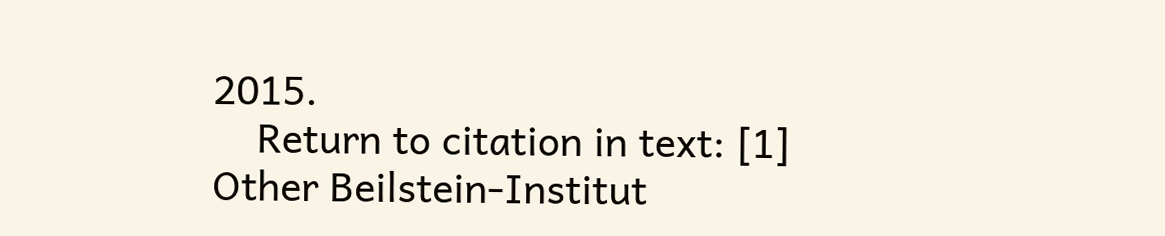2015.
    Return to citation in text: [1]
Other Beilstein-Institut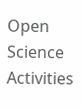Open Science Activities